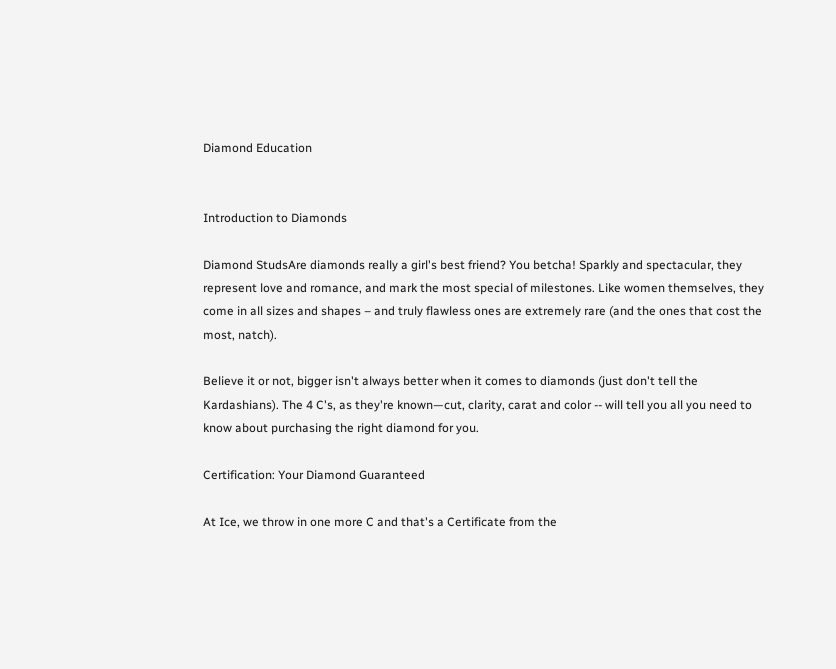Diamond Education


Introduction to Diamonds

Diamond StudsAre diamonds really a girl's best friend? You betcha! Sparkly and spectacular, they represent love and romance, and mark the most special of milestones. Like women themselves, they come in all sizes and shapes – and truly flawless ones are extremely rare (and the ones that cost the most, natch).

Believe it or not, bigger isn't always better when it comes to diamonds (just don't tell the Kardashians). The 4 C's, as they're known—cut, clarity, carat and color -- will tell you all you need to know about purchasing the right diamond for you.

Certification: Your Diamond Guaranteed

At Ice, we throw in one more C and that's a Certificate from the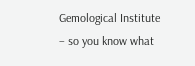Gemological Institute – so you know what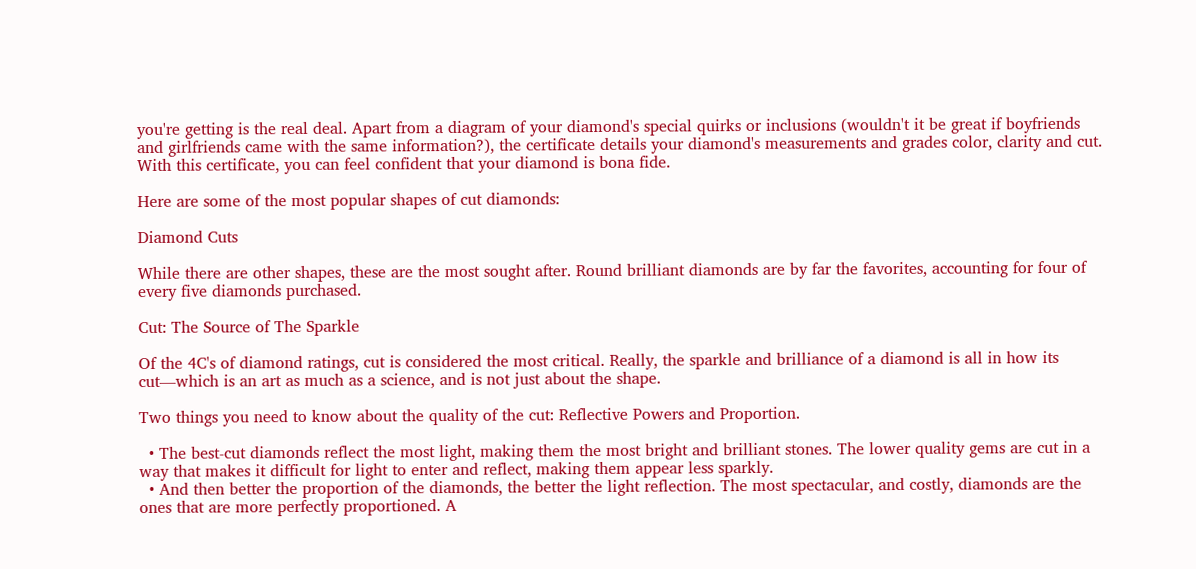you're getting is the real deal. Apart from a diagram of your diamond's special quirks or inclusions (wouldn't it be great if boyfriends and girlfriends came with the same information?), the certificate details your diamond's measurements and grades color, clarity and cut. With this certificate, you can feel confident that your diamond is bona fide.

Here are some of the most popular shapes of cut diamonds:

Diamond Cuts

While there are other shapes, these are the most sought after. Round brilliant diamonds are by far the favorites, accounting for four of every five diamonds purchased.

Cut: The Source of The Sparkle

Of the 4C's of diamond ratings, cut is considered the most critical. Really, the sparkle and brilliance of a diamond is all in how its cut—which is an art as much as a science, and is not just about the shape.

Two things you need to know about the quality of the cut: Reflective Powers and Proportion.

  • The best-cut diamonds reflect the most light, making them the most bright and brilliant stones. The lower quality gems are cut in a way that makes it difficult for light to enter and reflect, making them appear less sparkly.
  • And then better the proportion of the diamonds, the better the light reflection. The most spectacular, and costly, diamonds are the ones that are more perfectly proportioned. A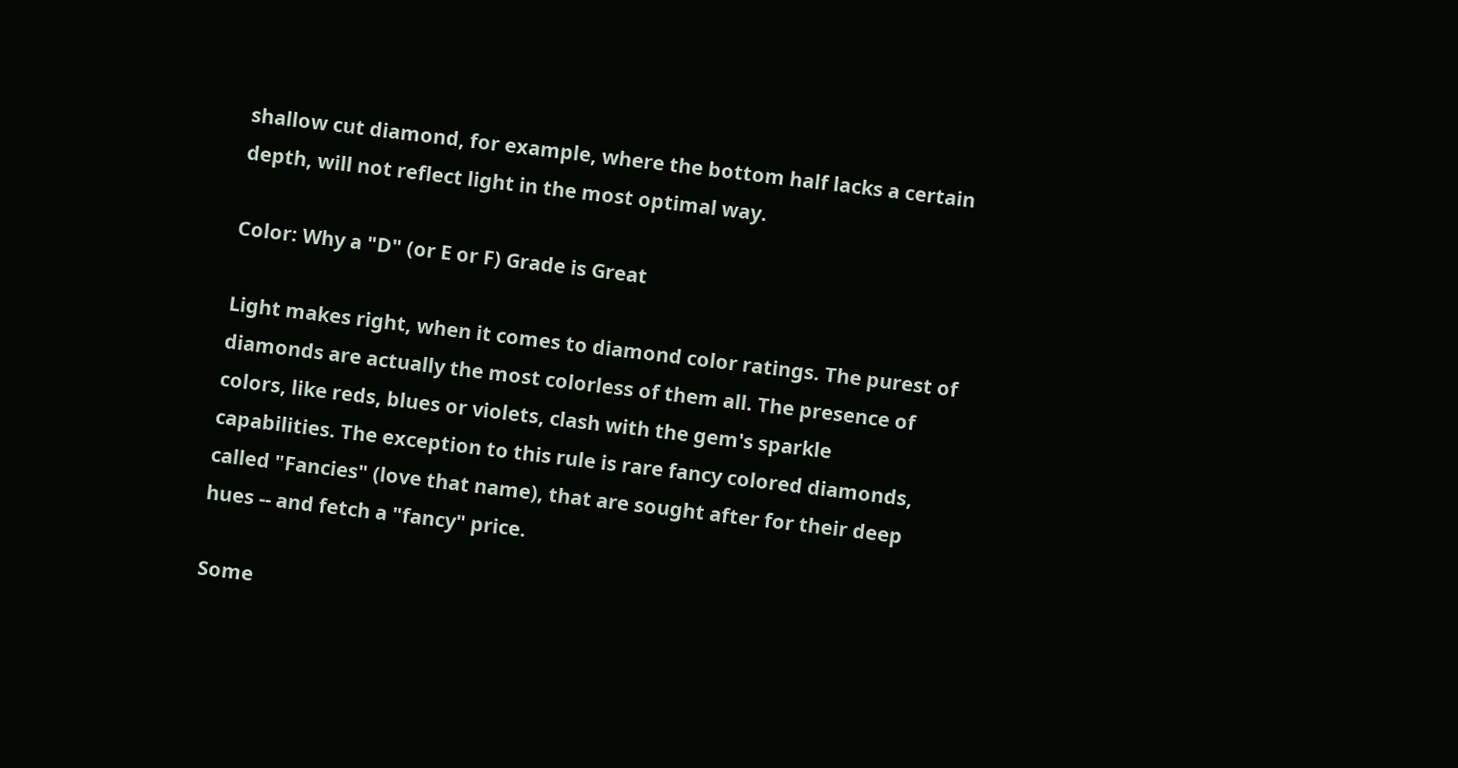shallow cut diamond, for example, where the bottom half lacks a certain depth, will not reflect light in the most optimal way.

Color: Why a "D" (or E or F) Grade is Great

Light makes right, when it comes to diamond color ratings. The purest of diamonds are actually the most colorless of them all. The presence of colors, like reds, blues or violets, clash with the gem's sparkle capabilities. The exception to this rule is rare fancy colored diamonds, called "Fancies" (love that name), that are sought after for their deep hues -- and fetch a "fancy" price.

Some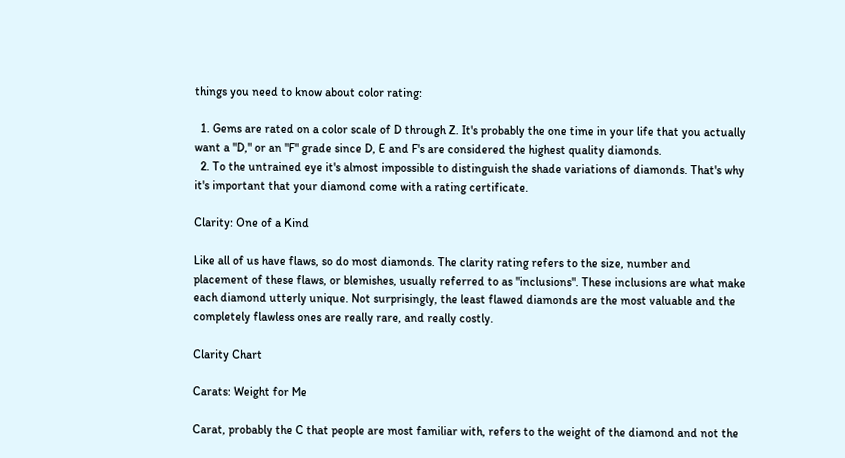things you need to know about color rating:

  1. Gems are rated on a color scale of D through Z. It's probably the one time in your life that you actually want a "D," or an "F" grade since D, E and F's are considered the highest quality diamonds.
  2. To the untrained eye it's almost impossible to distinguish the shade variations of diamonds. That's why it's important that your diamond come with a rating certificate.

Clarity: One of a Kind

Like all of us have flaws, so do most diamonds. The clarity rating refers to the size, number and placement of these flaws, or blemishes, usually referred to as "inclusions". These inclusions are what make each diamond utterly unique. Not surprisingly, the least flawed diamonds are the most valuable and the completely flawless ones are really rare, and really costly.

Clarity Chart

Carats: Weight for Me

Carat, probably the C that people are most familiar with, refers to the weight of the diamond and not the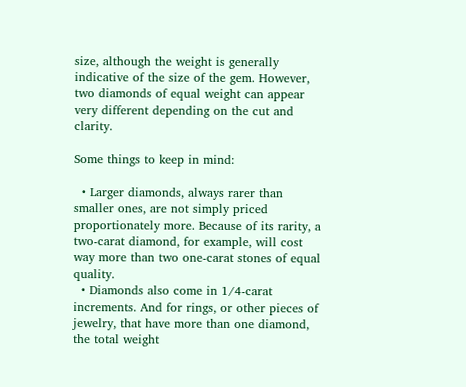size, although the weight is generally indicative of the size of the gem. However, two diamonds of equal weight can appear very different depending on the cut and clarity.

Some things to keep in mind:

  • Larger diamonds, always rarer than smaller ones, are not simply priced proportionately more. Because of its rarity, a two-carat diamond, for example, will cost way more than two one-carat stones of equal quality.
  • Diamonds also come in 1/4-carat increments. And for rings, or other pieces of jewelry, that have more than one diamond, the total weight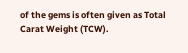of the gems is often given as Total Carat Weight (TCW).